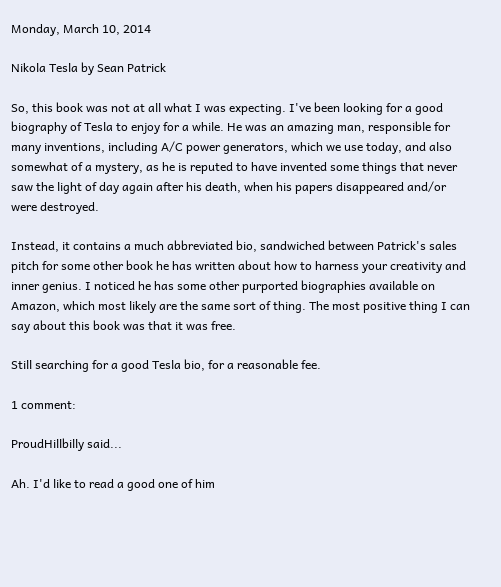Monday, March 10, 2014

Nikola Tesla by Sean Patrick

So, this book was not at all what I was expecting. I've been looking for a good biography of Tesla to enjoy for a while. He was an amazing man, responsible for many inventions, including A/C power generators, which we use today, and also somewhat of a mystery, as he is reputed to have invented some things that never saw the light of day again after his death, when his papers disappeared and/or were destroyed.

Instead, it contains a much abbreviated bio, sandwiched between Patrick's sales pitch for some other book he has written about how to harness your creativity and inner genius. I noticed he has some other purported biographies available on Amazon, which most likely are the same sort of thing. The most positive thing I can say about this book was that it was free.

Still searching for a good Tesla bio, for a reasonable fee.

1 comment:

ProudHillbilly said...

Ah. I'd like to read a good one of him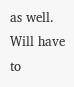as well. Will have to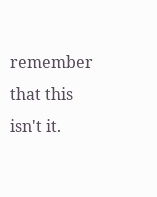remember that this isn't it.